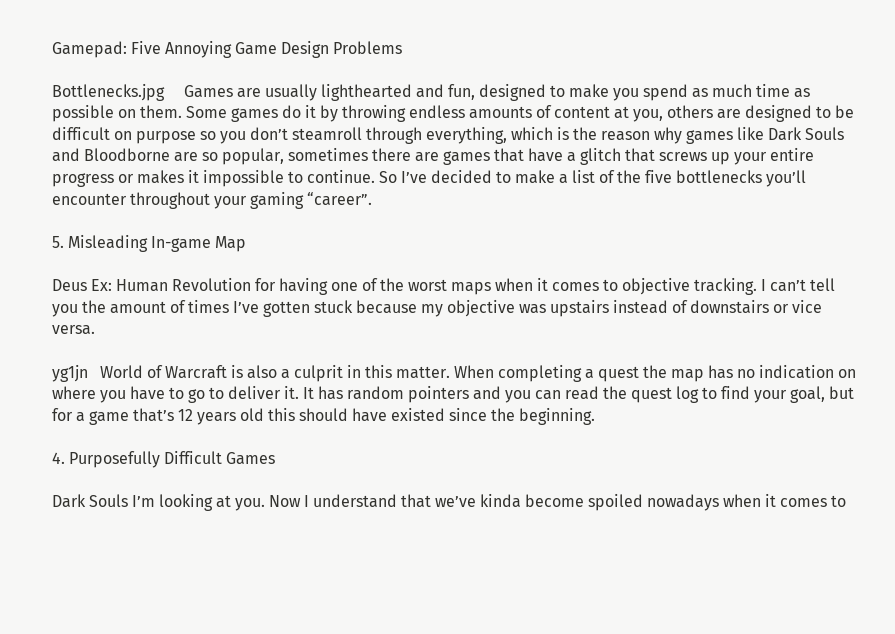Gamepad: Five Annoying Game Design Problems

Bottlenecks.jpg     Games are usually lighthearted and fun, designed to make you spend as much time as possible on them. Some games do it by throwing endless amounts of content at you, others are designed to be difficult on purpose so you don’t steamroll through everything, which is the reason why games like Dark Souls and Bloodborne are so popular, sometimes there are games that have a glitch that screws up your entire progress or makes it impossible to continue. So I’ve decided to make a list of the five bottlenecks you’ll encounter throughout your gaming “career”.

5. Misleading In-game Map

Deus Ex: Human Revolution for having one of the worst maps when it comes to objective tracking. I can’t tell you the amount of times I’ve gotten stuck because my objective was upstairs instead of downstairs or vice versa.

yg1jn   World of Warcraft is also a culprit in this matter. When completing a quest the map has no indication on where you have to go to deliver it. It has random pointers and you can read the quest log to find your goal, but for a game that’s 12 years old this should have existed since the beginning.

4. Purposefully Difficult Games

Dark Souls I’m looking at you. Now I understand that we’ve kinda become spoiled nowadays when it comes to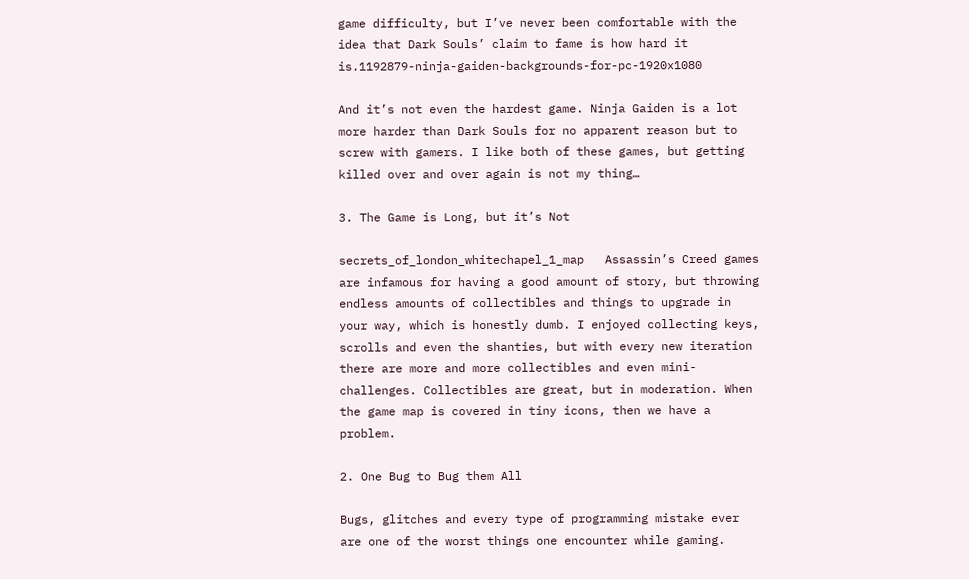game difficulty, but I’ve never been comfortable with the idea that Dark Souls’ claim to fame is how hard it is.1192879-ninja-gaiden-backgrounds-for-pc-1920x1080

And it’s not even the hardest game. Ninja Gaiden is a lot more harder than Dark Souls for no apparent reason but to screw with gamers. I like both of these games, but getting killed over and over again is not my thing…

3. The Game is Long, but it’s Not

secrets_of_london_whitechapel_1_map   Assassin’s Creed games are infamous for having a good amount of story, but throwing endless amounts of collectibles and things to upgrade in your way, which is honestly dumb. I enjoyed collecting keys, scrolls and even the shanties, but with every new iteration there are more and more collectibles and even mini-challenges. Collectibles are great, but in moderation. When the game map is covered in tiny icons, then we have a problem.

2. One Bug to Bug them All

Bugs, glitches and every type of programming mistake ever are one of the worst things one encounter while gaming.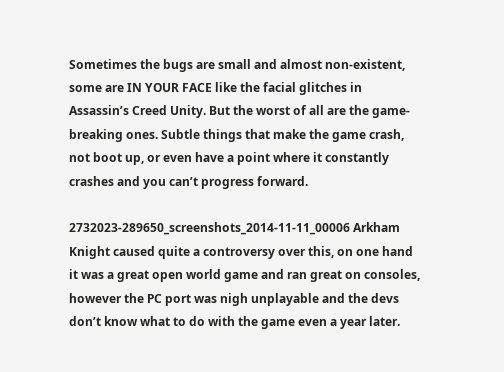Sometimes the bugs are small and almost non-existent, some are IN YOUR FACE like the facial glitches in Assassin’s Creed Unity. But the worst of all are the game-breaking ones. Subtle things that make the game crash, not boot up, or even have a point where it constantly crashes and you can’t progress forward.

2732023-289650_screenshots_2014-11-11_00006 Arkham Knight caused quite a controversy over this, on one hand it was a great open world game and ran great on consoles, however the PC port was nigh unplayable and the devs don’t know what to do with the game even a year later.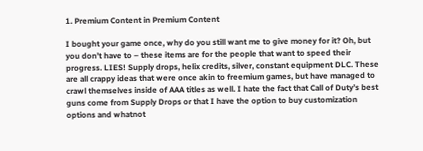1. Premium Content in Premium Content

I bought your game once, why do you still want me to give money for it? Oh, but you don’t have to – these items are for the people that want to speed their progress. LIES! Supply drops, helix credits, silver, constant equipment DLC. These are all crappy ideas that were once akin to freemium games, but have managed to crawl themselves inside of AAA titles as well. I hate the fact that Call of Duty’s best guns come from Supply Drops or that I have the option to buy customization options and whatnot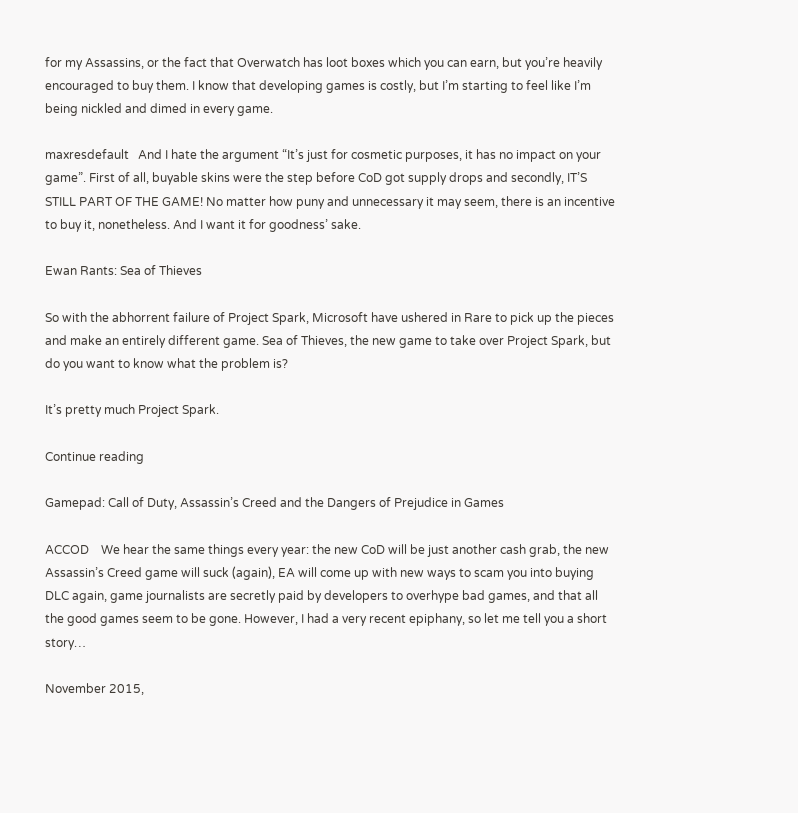for my Assassins, or the fact that Overwatch has loot boxes which you can earn, but you’re heavily encouraged to buy them. I know that developing games is costly, but I’m starting to feel like I’m being nickled and dimed in every game.

maxresdefault   And I hate the argument “It’s just for cosmetic purposes, it has no impact on your game”. First of all, buyable skins were the step before CoD got supply drops and secondly, IT’S STILL PART OF THE GAME! No matter how puny and unnecessary it may seem, there is an incentive to buy it, nonetheless. And I want it for goodness’ sake.

Ewan Rants: Sea of Thieves

So with the abhorrent failure of Project Spark, Microsoft have ushered in Rare to pick up the pieces and make an entirely different game. Sea of Thieves, the new game to take over Project Spark, but do you want to know what the problem is?

It’s pretty much Project Spark.

Continue reading

Gamepad: Call of Duty, Assassin’s Creed and the Dangers of Prejudice in Games

ACCOD    We hear the same things every year: the new CoD will be just another cash grab, the new Assassin’s Creed game will suck (again), EA will come up with new ways to scam you into buying DLC again, game journalists are secretly paid by developers to overhype bad games, and that all the good games seem to be gone. However, I had a very recent epiphany, so let me tell you a short story…

November 2015,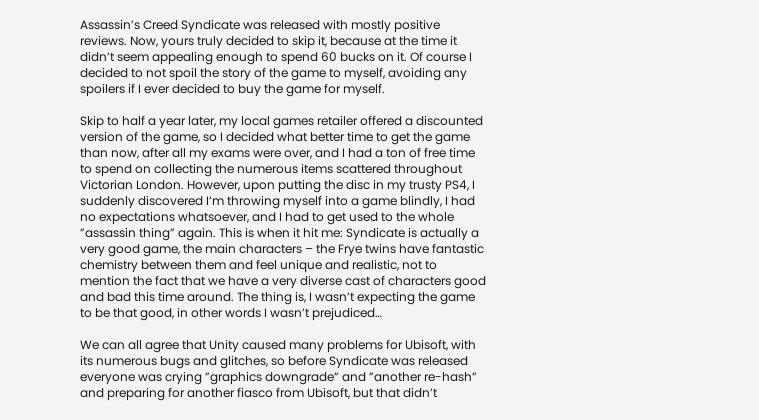Assassin’s Creed Syndicate was released with mostly positive reviews. Now, yours truly decided to skip it, because at the time it didn’t seem appealing enough to spend 60 bucks on it. Of course I decided to not spoil the story of the game to myself, avoiding any spoilers if I ever decided to buy the game for myself.

Skip to half a year later, my local games retailer offered a discounted version of the game, so I decided what better time to get the game than now, after all my exams were over, and I had a ton of free time to spend on collecting the numerous items scattered throughout Victorian London. However, upon putting the disc in my trusty PS4, I suddenly discovered I’m throwing myself into a game blindly, I had no expectations whatsoever, and I had to get used to the whole ”assassin thing” again. This is when it hit me: Syndicate is actually a very good game, the main characters – the Frye twins have fantastic chemistry between them and feel unique and realistic, not to mention the fact that we have a very diverse cast of characters good and bad this time around. The thing is, I wasn’t expecting the game to be that good, in other words I wasn’t prejudiced…

We can all agree that Unity caused many problems for Ubisoft, with its numerous bugs and glitches, so before Syndicate was released everyone was crying ”graphics downgrade” and ”another re-hash” and preparing for another fiasco from Ubisoft, but that didn’t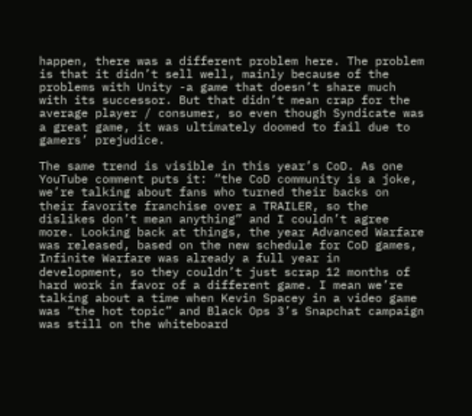happen, there was a different problem here. The problem is that it didn’t sell well, mainly because of the problems with Unity -a game that doesn’t share much with its successor. But that didn’t mean crap for the average player / consumer, so even though Syndicate was a great game, it was ultimately doomed to fail due to gamers’ prejudice.

The same trend is visible in this year’s CoD. As one YouTube comment puts it: ”the CoD community is a joke, we’re talking about fans who turned their backs on their favorite franchise over a TRAILER, so the dislikes don’t mean anything” and I couldn’t agree more. Looking back at things, the year Advanced Warfare was released, based on the new schedule for CoD games, Infinite Warfare was already a full year in development, so they couldn’t just scrap 12 months of hard work in favor of a different game. I mean we’re talking about a time when Kevin Spacey in a video game was ”the hot topic” and Black Ops 3’s Snapchat campaign was still on the whiteboard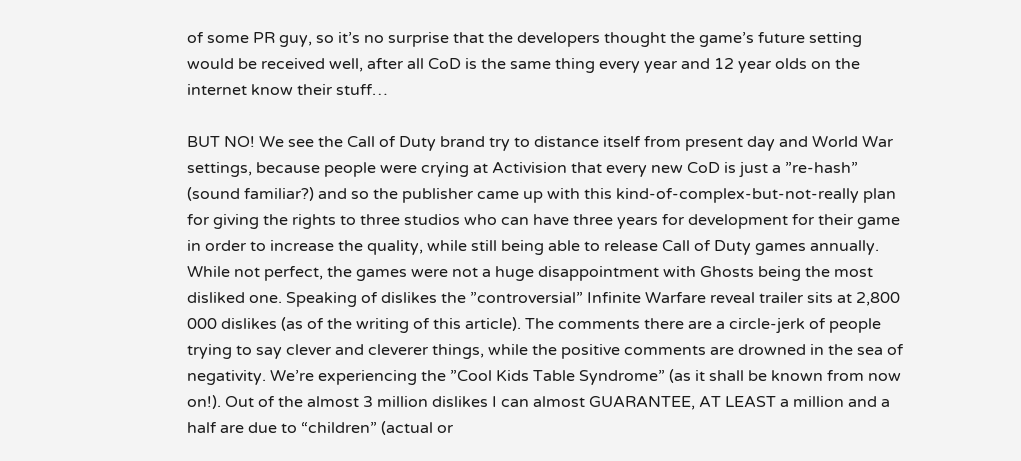of some PR guy, so it’s no surprise that the developers thought the game’s future setting would be received well, after all CoD is the same thing every year and 12 year olds on the internet know their stuff…

BUT NO! We see the Call of Duty brand try to distance itself from present day and World War settings, because people were crying at Activision that every new CoD is just a ”re-hash” (sound familiar?) and so the publisher came up with this kind-of-complex-but-not-really plan for giving the rights to three studios who can have three years for development for their game in order to increase the quality, while still being able to release Call of Duty games annually. While not perfect, the games were not a huge disappointment with Ghosts being the most disliked one. Speaking of dislikes the ”controversial” Infinite Warfare reveal trailer sits at 2,800 000 dislikes (as of the writing of this article). The comments there are a circle-jerk of people trying to say clever and cleverer things, while the positive comments are drowned in the sea of negativity. We’re experiencing the ”Cool Kids Table Syndrome” (as it shall be known from now on!). Out of the almost 3 million dislikes I can almost GUARANTEE, AT LEAST a million and a half are due to “children” (actual or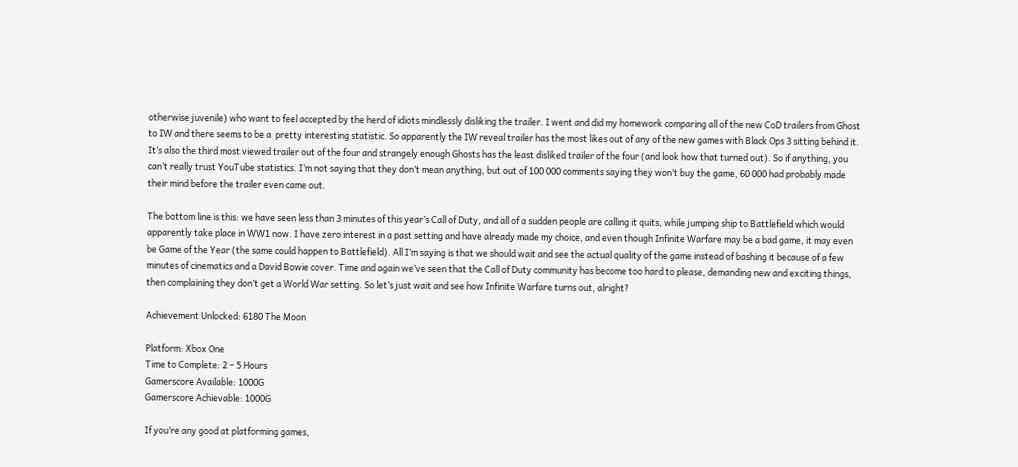otherwise juvenile) who want to feel accepted by the herd of idiots mindlessly disliking the trailer. I went and did my homework comparing all of the new CoD trailers from Ghost to IW and there seems to be a  pretty interesting statistic. So apparently the IW reveal trailer has the most likes out of any of the new games with Black Ops 3 sitting behind it. It’s also the third most viewed trailer out of the four and strangely enough Ghosts has the least disliked trailer of the four (and look how that turned out). So if anything, you can’t really trust YouTube statistics. I’m not saying that they don’t mean anything, but out of 100 000 comments saying they won’t buy the game, 60 000 had probably made their mind before the trailer even came out.

The bottom line is this: we have seen less than 3 minutes of this year’s Call of Duty, and all of a sudden people are calling it quits, while jumping ship to Battlefield which would apparently take place in WW1 now. I have zero interest in a past setting and have already made my choice, and even though Infinite Warfare may be a bad game, it may even be Game of the Year (the same could happen to Battlefield). All I’m saying is that we should wait and see the actual quality of the game instead of bashing it because of a few minutes of cinematics and a David Bowie cover. Time and again we’ve seen that the Call of Duty community has become too hard to please, demanding new and exciting things, then complaining they don’t get a World War setting. So let’s just wait and see how Infinite Warfare turns out, alright?

Achievement Unlocked: 6180 The Moon

Platform: Xbox One
Time to Complete: 2 – 5 Hours
Gamerscore Available: 1000G
Gamerscore Achievable: 1000G

If you’re any good at platforming games,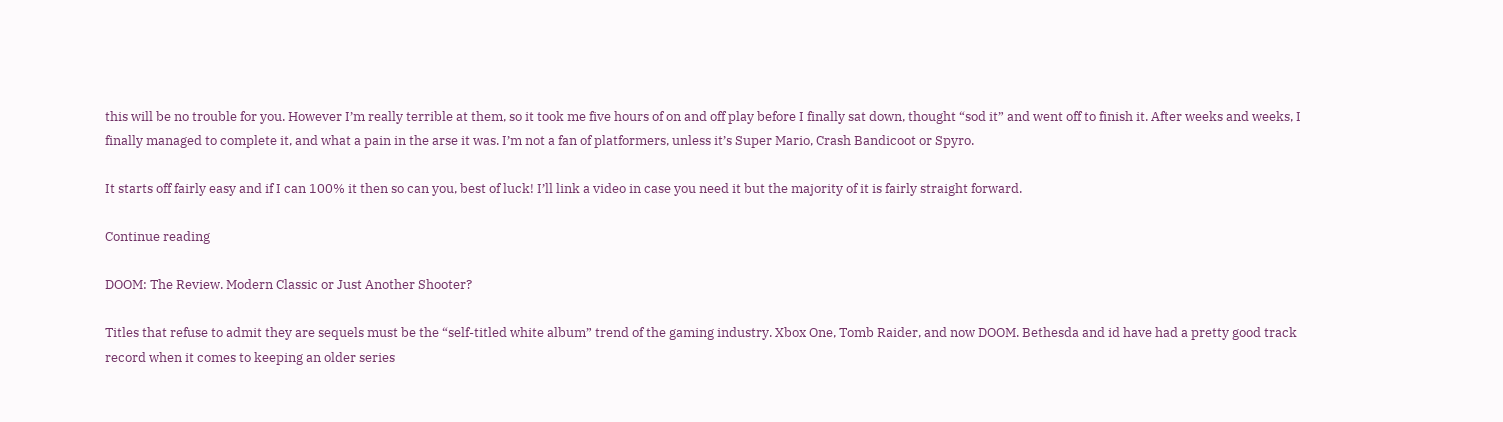this will be no trouble for you. However I’m really terrible at them, so it took me five hours of on and off play before I finally sat down, thought “sod it” and went off to finish it. After weeks and weeks, I finally managed to complete it, and what a pain in the arse it was. I’m not a fan of platformers, unless it’s Super Mario, Crash Bandicoot or Spyro.

It starts off fairly easy and if I can 100% it then so can you, best of luck! I’ll link a video in case you need it but the majority of it is fairly straight forward.

Continue reading

DOOM: The Review. Modern Classic or Just Another Shooter?

Titles that refuse to admit they are sequels must be the “self-titled white album” trend of the gaming industry. Xbox One, Tomb Raider, and now DOOM. Bethesda and id have had a pretty good track record when it comes to keeping an older series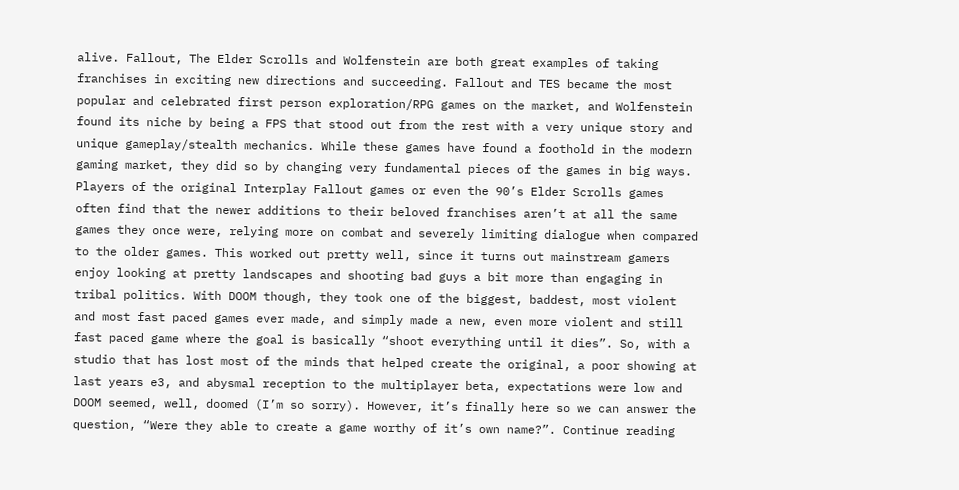alive. Fallout, The Elder Scrolls and Wolfenstein are both great examples of taking franchises in exciting new directions and succeeding. Fallout and TES became the most popular and celebrated first person exploration/RPG games on the market, and Wolfenstein found its niche by being a FPS that stood out from the rest with a very unique story and unique gameplay/stealth mechanics. While these games have found a foothold in the modern gaming market, they did so by changing very fundamental pieces of the games in big ways. Players of the original Interplay Fallout games or even the 90’s Elder Scrolls games often find that the newer additions to their beloved franchises aren’t at all the same games they once were, relying more on combat and severely limiting dialogue when compared to the older games. This worked out pretty well, since it turns out mainstream gamers enjoy looking at pretty landscapes and shooting bad guys a bit more than engaging in tribal politics. With DOOM though, they took one of the biggest, baddest, most violent and most fast paced games ever made, and simply made a new, even more violent and still fast paced game where the goal is basically “shoot everything until it dies”. So, with a studio that has lost most of the minds that helped create the original, a poor showing at last years e3, and abysmal reception to the multiplayer beta, expectations were low and DOOM seemed, well, doomed (I’m so sorry). However, it’s finally here so we can answer the question, “Were they able to create a game worthy of it’s own name?”. Continue reading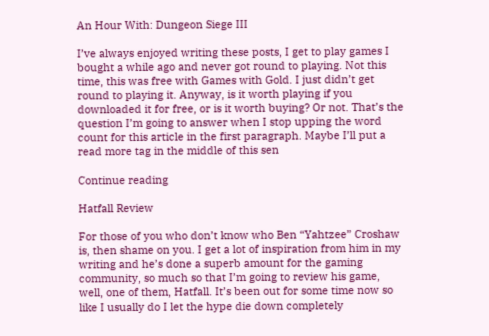An Hour With: Dungeon Siege III

I’ve always enjoyed writing these posts, I get to play games I bought a while ago and never got round to playing. Not this time, this was free with Games with Gold. I just didn’t get round to playing it. Anyway, is it worth playing if you downloaded it for free, or is it worth buying? Or not. That’s the question I’m going to answer when I stop upping the word count for this article in the first paragraph. Maybe I’ll put a read more tag in the middle of this sen

Continue reading

Hatfall Review

For those of you who don’t know who Ben “Yahtzee” Croshaw is, then shame on you. I get a lot of inspiration from him in my writing and he’s done a superb amount for the gaming community, so much so that I’m going to review his game, well, one of them, Hatfall. It’s been out for some time now so like I usually do I let the hype die down completely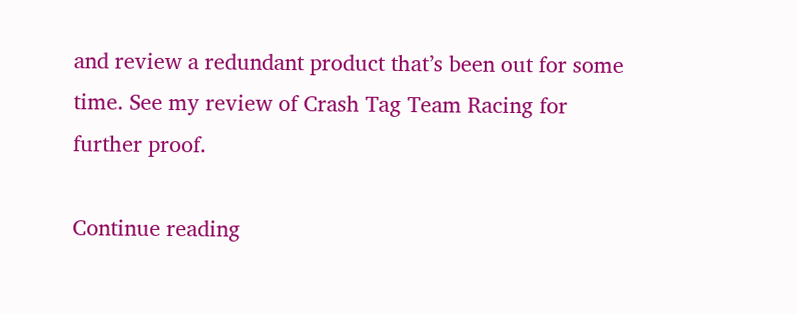and review a redundant product that’s been out for some time. See my review of Crash Tag Team Racing for further proof.

Continue reading